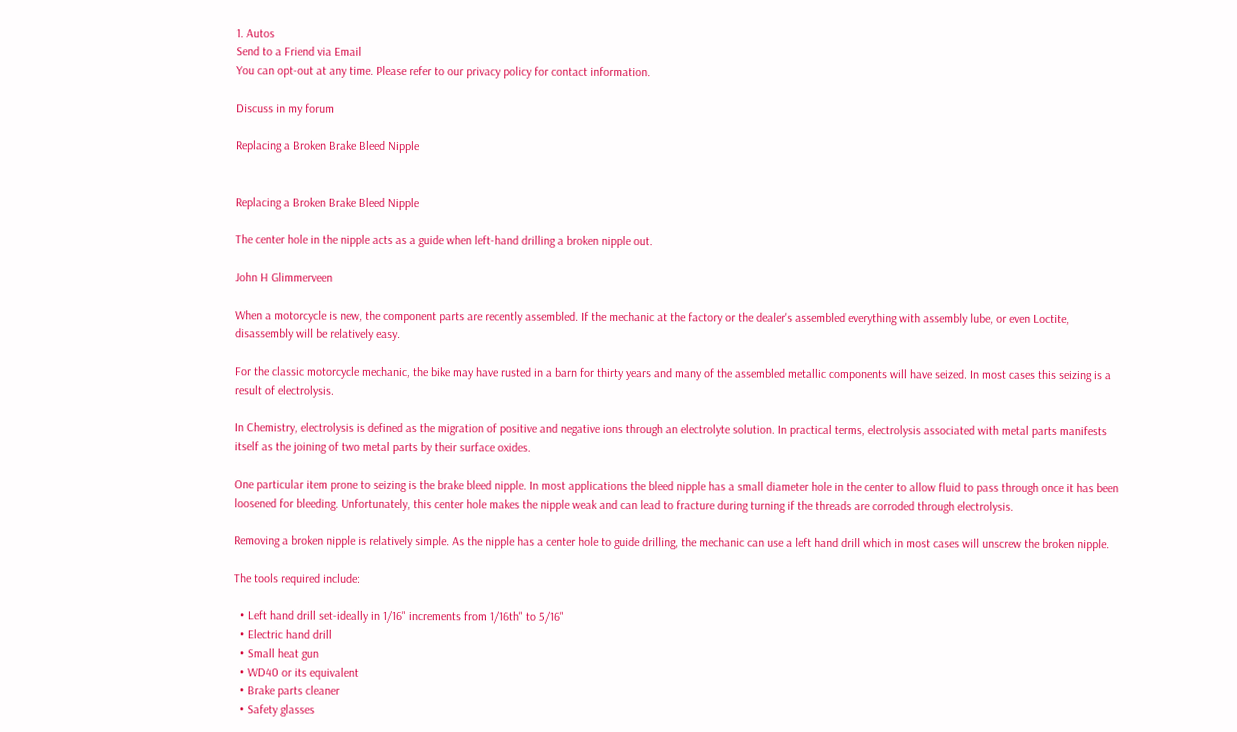1. Autos
Send to a Friend via Email
You can opt-out at any time. Please refer to our privacy policy for contact information.

Discuss in my forum

Replacing a Broken Brake Bleed Nipple


Replacing a Broken Brake Bleed Nipple

The center hole in the nipple acts as a guide when left-hand drilling a broken nipple out.

John H Glimmerveen

When a motorcycle is new, the component parts are recently assembled. If the mechanic at the factory or the dealer's assembled everything with assembly lube, or even Loctite, disassembly will be relatively easy.

For the classic motorcycle mechanic, the bike may have rusted in a barn for thirty years and many of the assembled metallic components will have seized. In most cases this seizing is a result of electrolysis.

In Chemistry, electrolysis is defined as the migration of positive and negative ions through an electrolyte solution. In practical terms, electrolysis associated with metal parts manifests itself as the joining of two metal parts by their surface oxides.

One particular item prone to seizing is the brake bleed nipple. In most applications the bleed nipple has a small diameter hole in the center to allow fluid to pass through once it has been loosened for bleeding. Unfortunately, this center hole makes the nipple weak and can lead to fracture during turning if the threads are corroded through electrolysis.

Removing a broken nipple is relatively simple. As the nipple has a center hole to guide drilling, the mechanic can use a left hand drill which in most cases will unscrew the broken nipple.

The tools required include:

  • Left hand drill set-ideally in 1/16" increments from 1/16th" to 5/16"
  • Electric hand drill
  • Small heat gun
  • WD40 or its equivalent
  • Brake parts cleaner
  • Safety glasses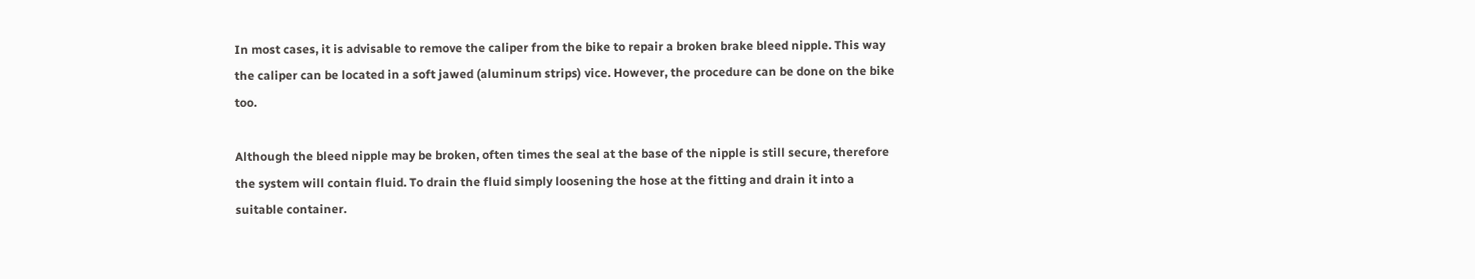In most cases, it is advisable to remove the caliper from the bike to repair a broken brake bleed nipple. This way the caliper can be located in a soft jawed (aluminum strips) vice. However, the procedure can be done on the bike too.

Although the bleed nipple may be broken, often times the seal at the base of the nipple is still secure, therefore the system will contain fluid. To drain the fluid simply loosening the hose at the fitting and drain it into a suitable container.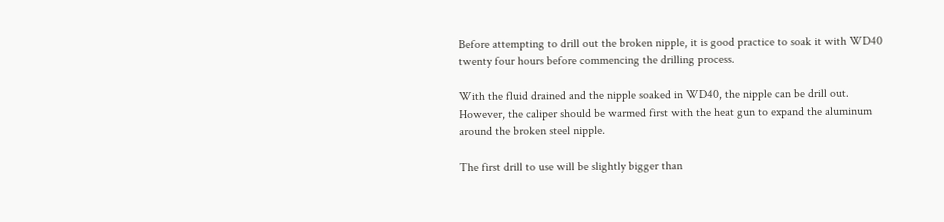Before attempting to drill out the broken nipple, it is good practice to soak it with WD40 twenty four hours before commencing the drilling process.

With the fluid drained and the nipple soaked in WD40, the nipple can be drill out. However, the caliper should be warmed first with the heat gun to expand the aluminum around the broken steel nipple.

The first drill to use will be slightly bigger than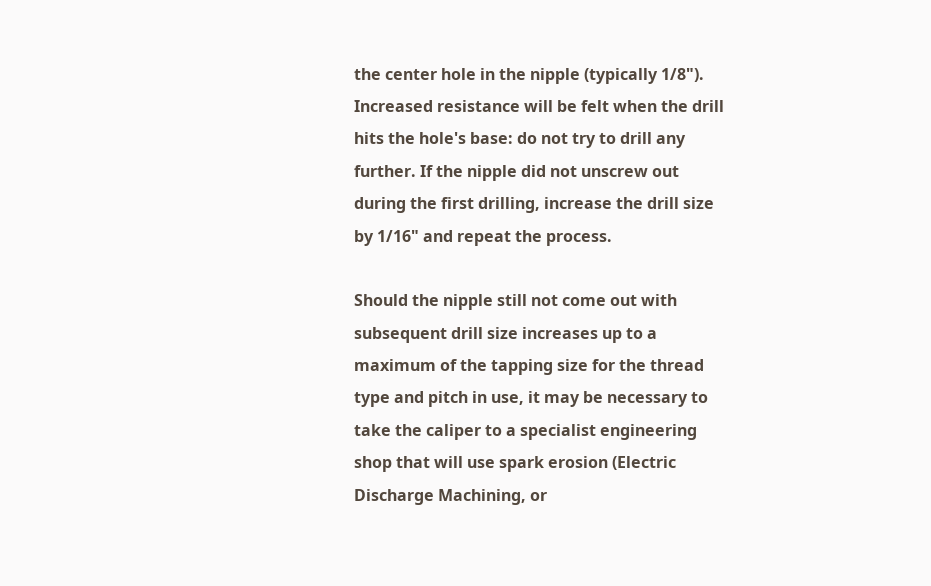the center hole in the nipple (typically 1/8"). Increased resistance will be felt when the drill hits the hole's base: do not try to drill any further. If the nipple did not unscrew out during the first drilling, increase the drill size by 1/16" and repeat the process.

Should the nipple still not come out with subsequent drill size increases up to a maximum of the tapping size for the thread type and pitch in use, it may be necessary to take the caliper to a specialist engineering shop that will use spark erosion (Electric Discharge Machining, or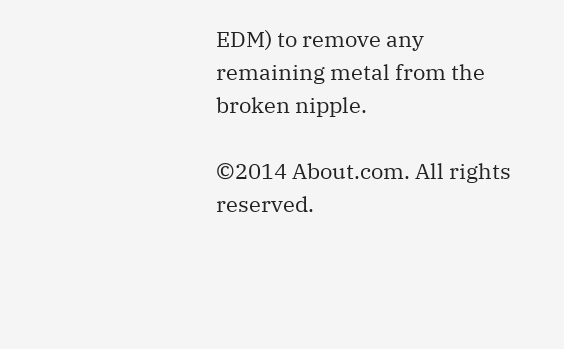EDM) to remove any remaining metal from the broken nipple.

©2014 About.com. All rights reserved.